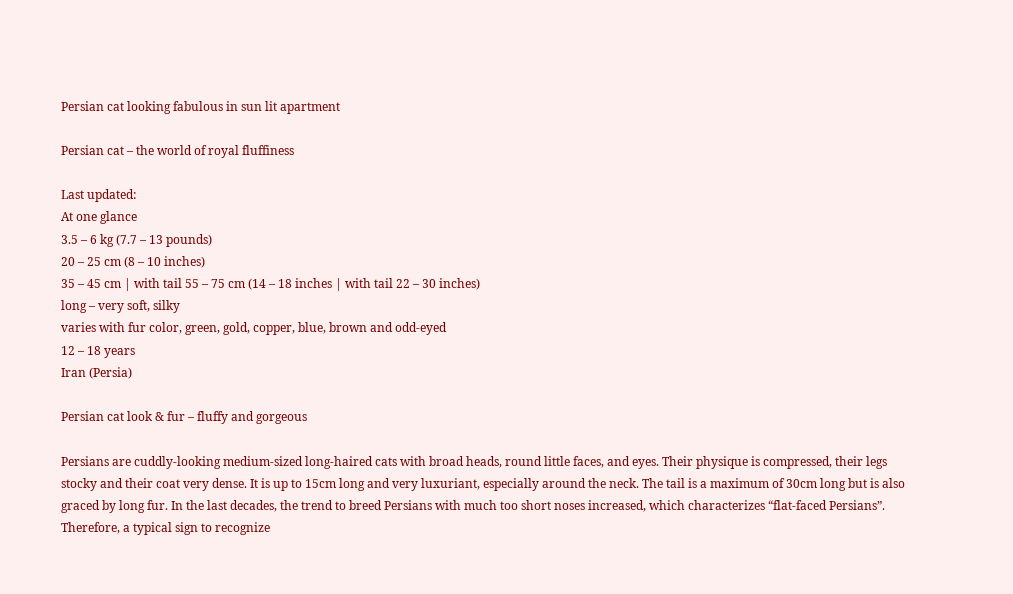Persian cat looking fabulous in sun lit apartment

Persian cat – the world of royal fluffiness

Last updated:
At one glance
3.5 – 6 kg (7.7 – 13 pounds)
20 – 25 cm (8 – 10 inches)
35 – 45 cm | with tail 55 – 75 cm (14 – 18 inches | with tail 22 – 30 inches)
long – very soft, silky
varies with fur color, green, gold, copper, blue, brown and odd-eyed
12 – 18 years
Iran (Persia)

Persian cat look & fur – fluffy and gorgeous

Persians are cuddly-looking medium-sized long-haired cats with broad heads, round little faces, and eyes. Their physique is compressed, their legs stocky and their coat very dense. It is up to 15cm long and very luxuriant, especially around the neck. The tail is a maximum of 30cm long but is also graced by long fur. In the last decades, the trend to breed Persians with much too short noses increased, which characterizes “flat-faced Persians”. Therefore, a typical sign to recognize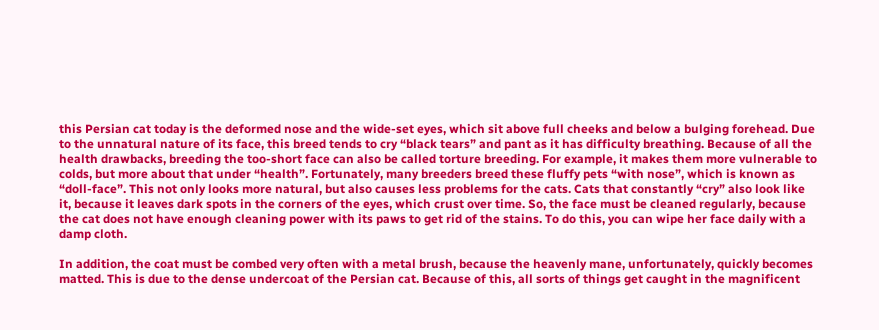this Persian cat today is the deformed nose and the wide-set eyes, which sit above full cheeks and below a bulging forehead. Due to the unnatural nature of its face, this breed tends to cry “black tears” and pant as it has difficulty breathing. Because of all the health drawbacks, breeding the too-short face can also be called torture breeding. For example, it makes them more vulnerable to colds, but more about that under “health”. Fortunately, many breeders breed these fluffy pets “with nose”, which is known as “doll-face”. This not only looks more natural, but also causes less problems for the cats. Cats that constantly “cry” also look like it, because it leaves dark spots in the corners of the eyes, which crust over time. So, the face must be cleaned regularly, because the cat does not have enough cleaning power with its paws to get rid of the stains. To do this, you can wipe her face daily with a damp cloth.

In addition, the coat must be combed very often with a metal brush, because the heavenly mane, unfortunately, quickly becomes matted. This is due to the dense undercoat of the Persian cat. Because of this, all sorts of things get caught in the magnificent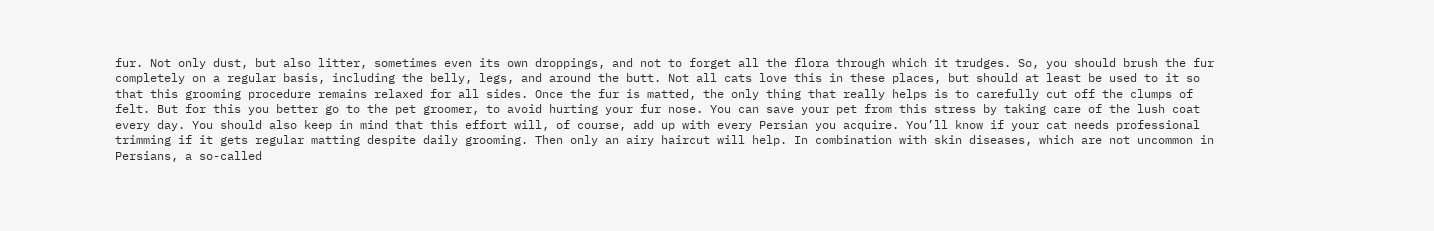fur. Not only dust, but also litter, sometimes even its own droppings, and not to forget all the flora through which it trudges. So, you should brush the fur completely on a regular basis, including the belly, legs, and around the butt. Not all cats love this in these places, but should at least be used to it so that this grooming procedure remains relaxed for all sides. Once the fur is matted, the only thing that really helps is to carefully cut off the clumps of felt. But for this you better go to the pet groomer, to avoid hurting your fur nose. You can save your pet from this stress by taking care of the lush coat every day. You should also keep in mind that this effort will, of course, add up with every Persian you acquire. You’ll know if your cat needs professional trimming if it gets regular matting despite daily grooming. Then only an airy haircut will help. In combination with skin diseases, which are not uncommon in Persians, a so-called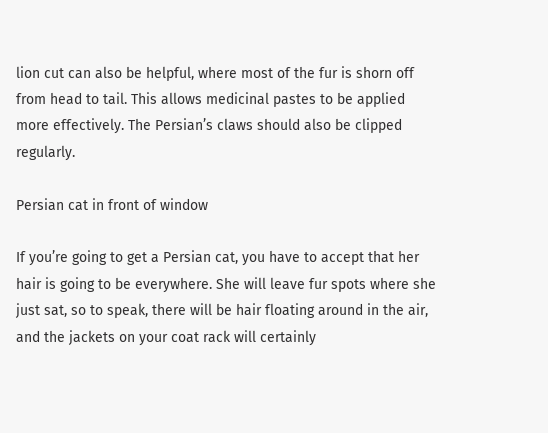lion cut can also be helpful, where most of the fur is shorn off from head to tail. This allows medicinal pastes to be applied more effectively. The Persian’s claws should also be clipped regularly.

Persian cat in front of window

If you’re going to get a Persian cat, you have to accept that her hair is going to be everywhere. She will leave fur spots where she just sat, so to speak, there will be hair floating around in the air, and the jackets on your coat rack will certainly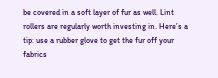be covered in a soft layer of fur as well. Lint rollers are regularly worth investing in. Here’s a tip: use a rubber glove to get the fur off your fabrics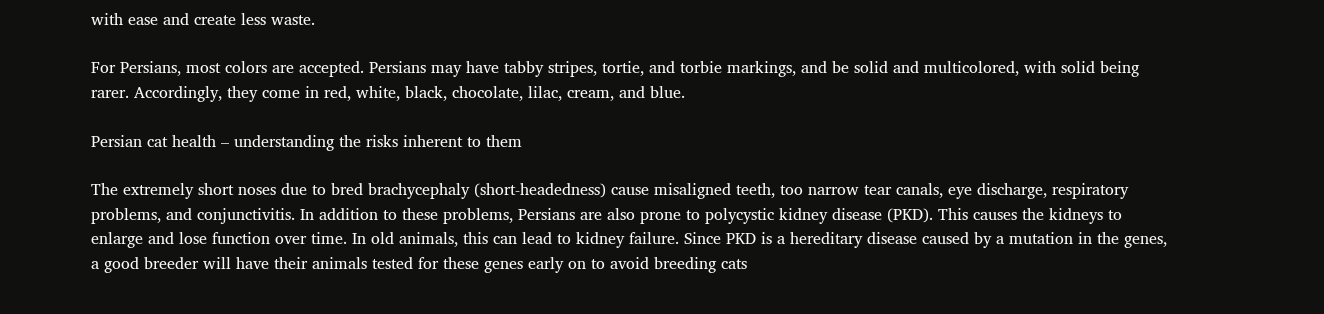with ease and create less waste.

For Persians, most colors are accepted. Persians may have tabby stripes, tortie, and torbie markings, and be solid and multicolored, with solid being rarer. Accordingly, they come in red, white, black, chocolate, lilac, cream, and blue.

Persian cat health – understanding the risks inherent to them

The extremely short noses due to bred brachycephaly (short-headedness) cause misaligned teeth, too narrow tear canals, eye discharge, respiratory problems, and conjunctivitis. In addition to these problems, Persians are also prone to polycystic kidney disease (PKD). This causes the kidneys to enlarge and lose function over time. In old animals, this can lead to kidney failure. Since PKD is a hereditary disease caused by a mutation in the genes, a good breeder will have their animals tested for these genes early on to avoid breeding cats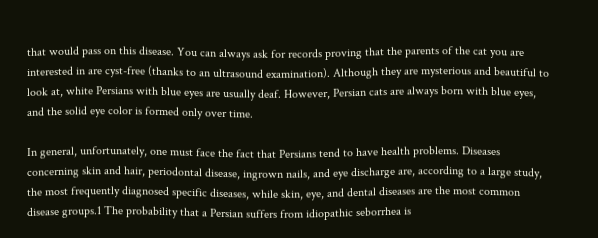that would pass on this disease. You can always ask for records proving that the parents of the cat you are interested in are cyst-free (thanks to an ultrasound examination). Although they are mysterious and beautiful to look at, white Persians with blue eyes are usually deaf. However, Persian cats are always born with blue eyes, and the solid eye color is formed only over time.

In general, unfortunately, one must face the fact that Persians tend to have health problems. Diseases concerning skin and hair, periodontal disease, ingrown nails, and eye discharge are, according to a large study, the most frequently diagnosed specific diseases, while skin, eye, and dental diseases are the most common disease groups.1 The probability that a Persian suffers from idiopathic seborrhea is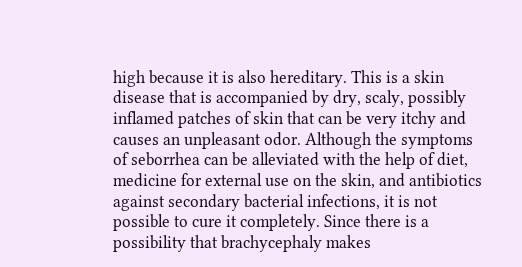high because it is also hereditary. This is a skin disease that is accompanied by dry, scaly, possibly inflamed patches of skin that can be very itchy and causes an unpleasant odor. Although the symptoms of seborrhea can be alleviated with the help of diet, medicine for external use on the skin, and antibiotics against secondary bacterial infections, it is not possible to cure it completely. Since there is a possibility that brachycephaly makes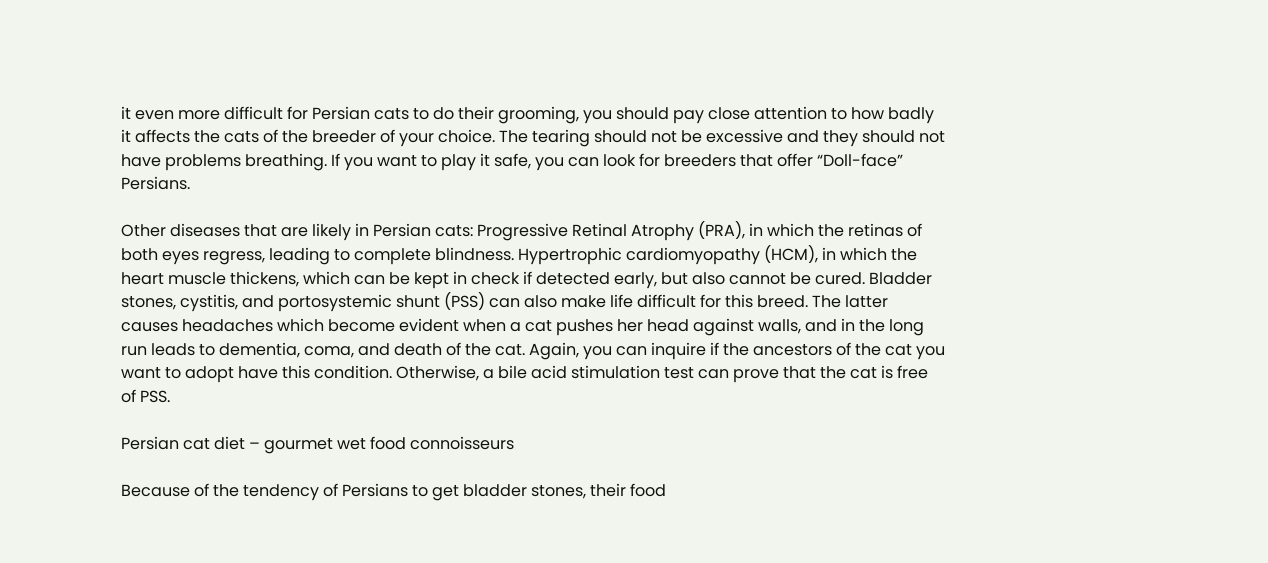it even more difficult for Persian cats to do their grooming, you should pay close attention to how badly it affects the cats of the breeder of your choice. The tearing should not be excessive and they should not have problems breathing. If you want to play it safe, you can look for breeders that offer “Doll-face” Persians.

Other diseases that are likely in Persian cats: Progressive Retinal Atrophy (PRA), in which the retinas of both eyes regress, leading to complete blindness. Hypertrophic cardiomyopathy (HCM), in which the heart muscle thickens, which can be kept in check if detected early, but also cannot be cured. Bladder stones, cystitis, and portosystemic shunt (PSS) can also make life difficult for this breed. The latter causes headaches which become evident when a cat pushes her head against walls, and in the long run leads to dementia, coma, and death of the cat. Again, you can inquire if the ancestors of the cat you want to adopt have this condition. Otherwise, a bile acid stimulation test can prove that the cat is free of PSS.

Persian cat diet – gourmet wet food connoisseurs

Because of the tendency of Persians to get bladder stones, their food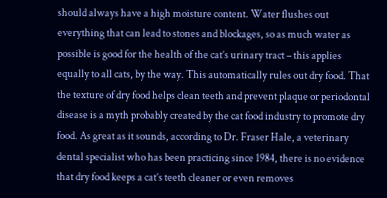should always have a high moisture content. Water flushes out everything that can lead to stones and blockages, so as much water as possible is good for the health of the cat’s urinary tract – this applies equally to all cats, by the way. This automatically rules out dry food. That the texture of dry food helps clean teeth and prevent plaque or periodontal disease is a myth probably created by the cat food industry to promote dry food. As great as it sounds, according to Dr. Fraser Hale, a veterinary dental specialist who has been practicing since 1984, there is no evidence that dry food keeps a cat’s teeth cleaner or even removes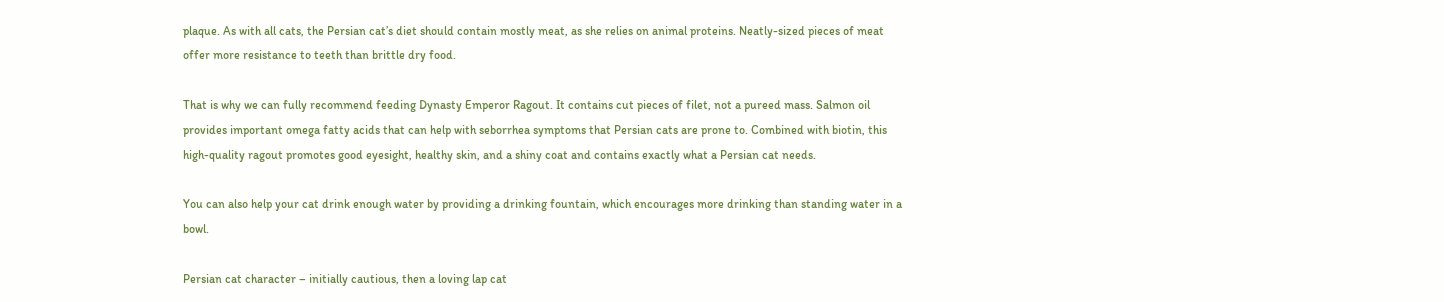plaque. As with all cats, the Persian cat’s diet should contain mostly meat, as she relies on animal proteins. Neatly-sized pieces of meat offer more resistance to teeth than brittle dry food.

That is why we can fully recommend feeding Dynasty Emperor Ragout. It contains cut pieces of filet, not a pureed mass. Salmon oil provides important omega fatty acids that can help with seborrhea symptoms that Persian cats are prone to. Combined with biotin, this high-quality ragout promotes good eyesight, healthy skin, and a shiny coat and contains exactly what a Persian cat needs.

You can also help your cat drink enough water by providing a drinking fountain, which encourages more drinking than standing water in a bowl.

Persian cat character – initially cautious, then a loving lap cat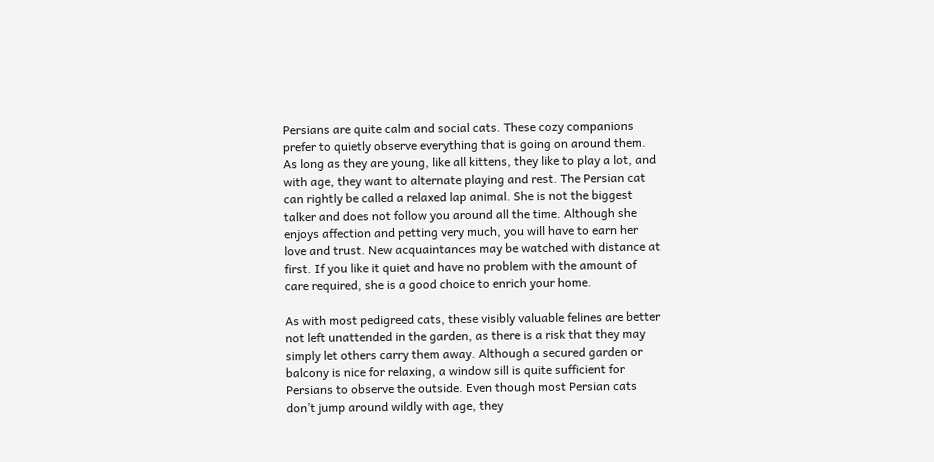Persians are quite calm and social cats. These cozy companions prefer to quietly observe everything that is going on around them. As long as they are young, like all kittens, they like to play a lot, and with age, they want to alternate playing and rest. The Persian cat can rightly be called a relaxed lap animal. She is not the biggest talker and does not follow you around all the time. Although she enjoys affection and petting very much, you will have to earn her love and trust. New acquaintances may be watched with distance at first. If you like it quiet and have no problem with the amount of care required, she is a good choice to enrich your home.

As with most pedigreed cats, these visibly valuable felines are better not left unattended in the garden, as there is a risk that they may simply let others carry them away. Although a secured garden or balcony is nice for relaxing, a window sill is quite sufficient for Persians to observe the outside. Even though most Persian cats don’t jump around wildly with age, they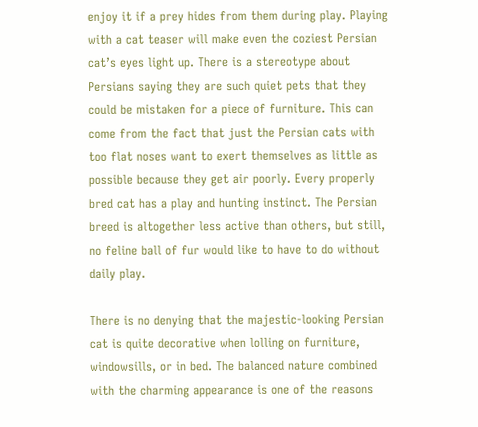enjoy it if a prey hides from them during play. Playing with a cat teaser will make even the coziest Persian cat’s eyes light up. There is a stereotype about Persians saying they are such quiet pets that they could be mistaken for a piece of furniture. This can come from the fact that just the Persian cats with too flat noses want to exert themselves as little as possible because they get air poorly. Every properly bred cat has a play and hunting instinct. The Persian breed is altogether less active than others, but still, no feline ball of fur would like to have to do without daily play.

There is no denying that the majestic-looking Persian cat is quite decorative when lolling on furniture, windowsills, or in bed. The balanced nature combined with the charming appearance is one of the reasons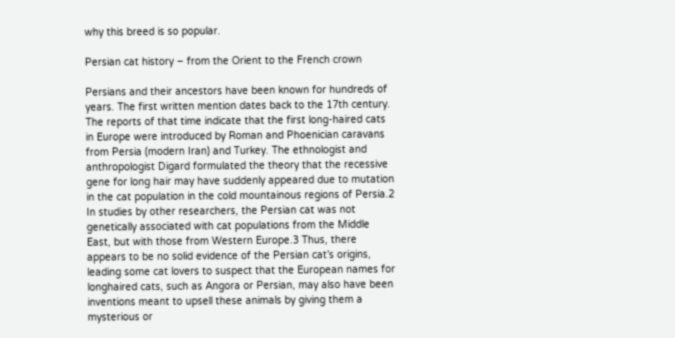why this breed is so popular.

Persian cat history – from the Orient to the French crown

Persians and their ancestors have been known for hundreds of years. The first written mention dates back to the 17th century. The reports of that time indicate that the first long-haired cats in Europe were introduced by Roman and Phoenician caravans from Persia (modern Iran) and Turkey. The ethnologist and anthropologist Digard formulated the theory that the recessive gene for long hair may have suddenly appeared due to mutation in the cat population in the cold mountainous regions of Persia.2 In studies by other researchers, the Persian cat was not genetically associated with cat populations from the Middle East, but with those from Western Europe.3 Thus, there appears to be no solid evidence of the Persian cat’s origins, leading some cat lovers to suspect that the European names for longhaired cats, such as Angora or Persian, may also have been inventions meant to upsell these animals by giving them a mysterious or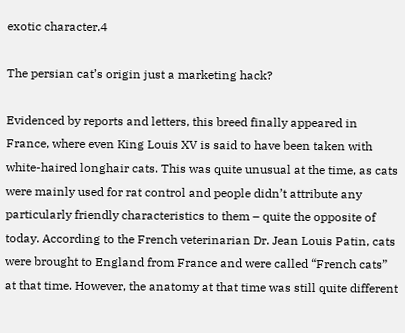exotic character.4

The persian cat’s origin just a marketing hack?

Evidenced by reports and letters, this breed finally appeared in France, where even King Louis XV is said to have been taken with white-haired longhair cats. This was quite unusual at the time, as cats were mainly used for rat control and people didn’t attribute any particularly friendly characteristics to them – quite the opposite of today. According to the French veterinarian Dr. Jean Louis Patin, cats were brought to England from France and were called “French cats” at that time. However, the anatomy at that time was still quite different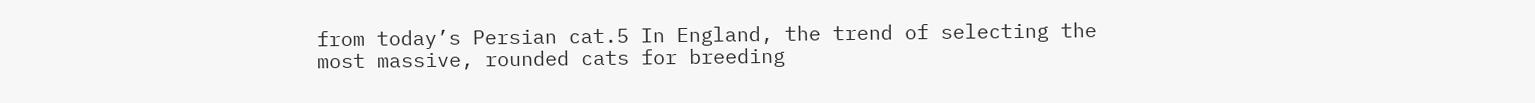from today’s Persian cat.5 In England, the trend of selecting the most massive, rounded cats for breeding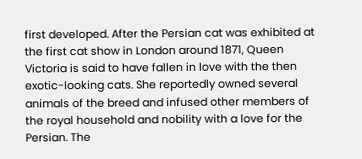first developed. After the Persian cat was exhibited at the first cat show in London around 1871, Queen Victoria is said to have fallen in love with the then exotic-looking cats. She reportedly owned several animals of the breed and infused other members of the royal household and nobility with a love for the Persian. The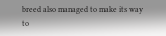breed also managed to make its way to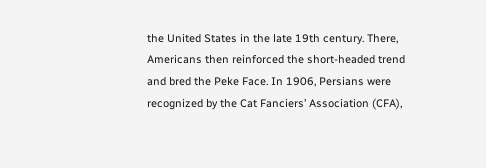the United States in the late 19th century. There, Americans then reinforced the short-headed trend and bred the Peke Face. In 1906, Persians were recognized by the Cat Fanciers’ Association (CFA),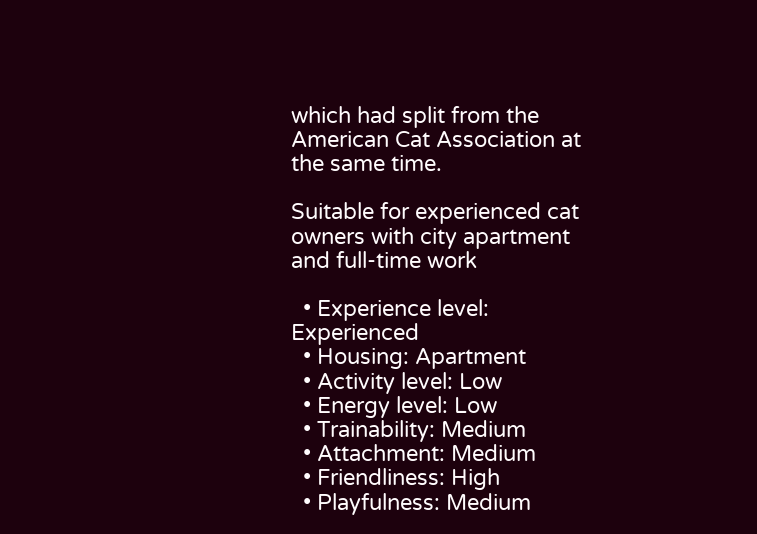which had split from the American Cat Association at the same time.

Suitable for experienced cat owners with city apartment and full-time work

  • Experience level: Experienced
  • Housing: Apartment
  • Activity level: Low
  • Energy level: Low
  • Trainability: Medium
  • Attachment: Medium
  • Friendliness: High
  • Playfulness: Medium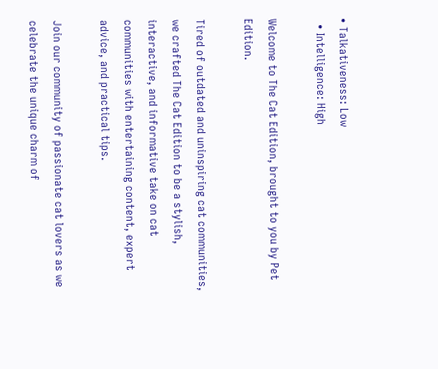• Talkativeness: Low
  • Intelligence: High

Welcome to The Cat Edition, brought to you by Pet Edition.

Tired of outdated and uninspiring cat communities, we crafted The Cat Edition to be a stylish, interactive, and informative take on cat communities with entertaining content, expert advice, and practical tips.

Join our community of passionate cat lovers as we celebrate the unique charm of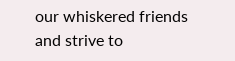our whiskered friends and strive to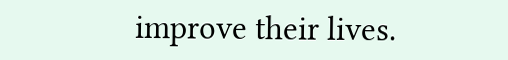improve their lives.